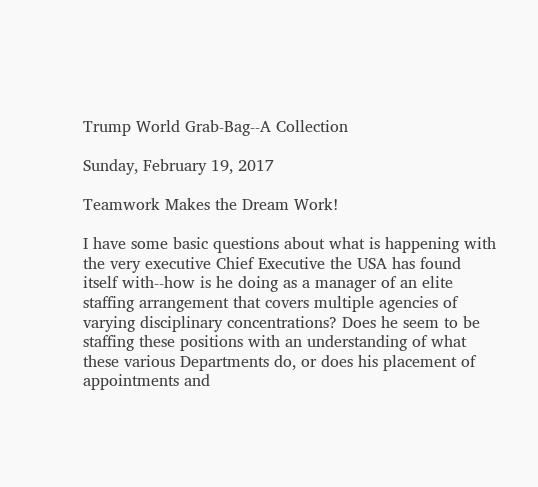Trump World Grab-Bag--A Collection

Sunday, February 19, 2017

Teamwork Makes the Dream Work!

I have some basic questions about what is happening with the very executive Chief Executive the USA has found itself with--how is he doing as a manager of an elite staffing arrangement that covers multiple agencies of varying disciplinary concentrations? Does he seem to be staffing these positions with an understanding of what these various Departments do, or does his placement of appointments and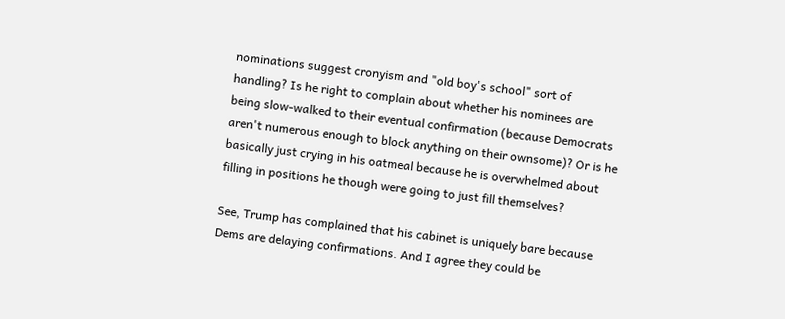nominations suggest cronyism and "old boy's school" sort of handling? Is he right to complain about whether his nominees are being slow-walked to their eventual confirmation (because Democrats aren't numerous enough to block anything on their ownsome)? Or is he basically just crying in his oatmeal because he is overwhelmed about filling in positions he though were going to just fill themselves?

See, Trump has complained that his cabinet is uniquely bare because Dems are delaying confirmations. And I agree they could be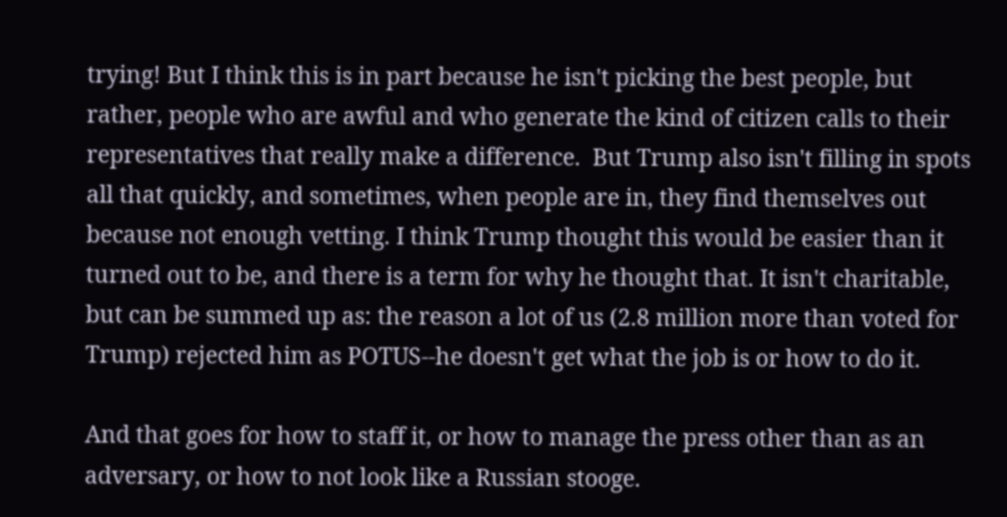trying! But I think this is in part because he isn't picking the best people, but rather, people who are awful and who generate the kind of citizen calls to their representatives that really make a difference.  But Trump also isn't filling in spots all that quickly, and sometimes, when people are in, they find themselves out because not enough vetting. I think Trump thought this would be easier than it turned out to be, and there is a term for why he thought that. It isn't charitable, but can be summed up as: the reason a lot of us (2.8 million more than voted for Trump) rejected him as POTUS--he doesn't get what the job is or how to do it.

And that goes for how to staff it, or how to manage the press other than as an adversary, or how to not look like a Russian stooge.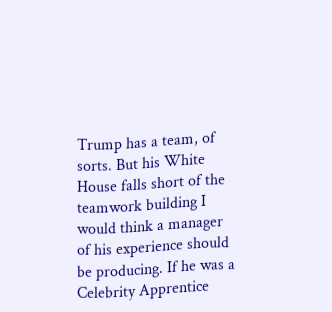Trump has a team, of sorts. But his White House falls short of the teamwork building I would think a manager of his experience should be producing. If he was a Celebrity Apprentice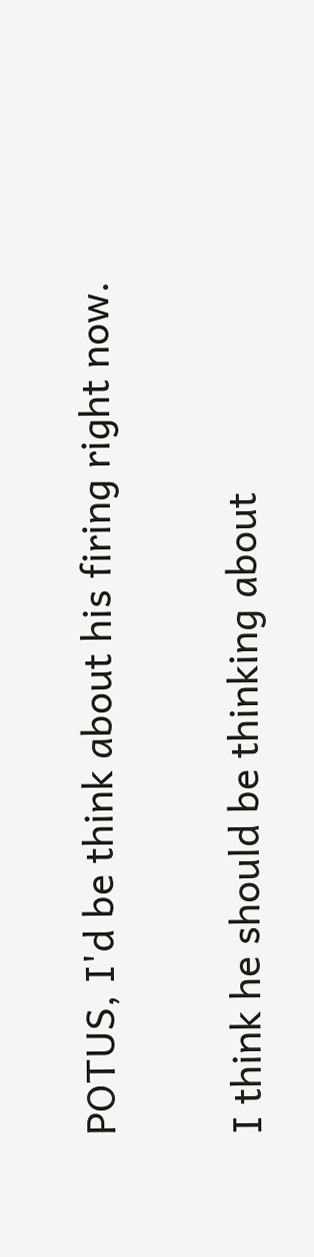POTUS, I'd be think about his firing right now.

I think he should be thinking about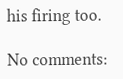his firing too.

No comments: